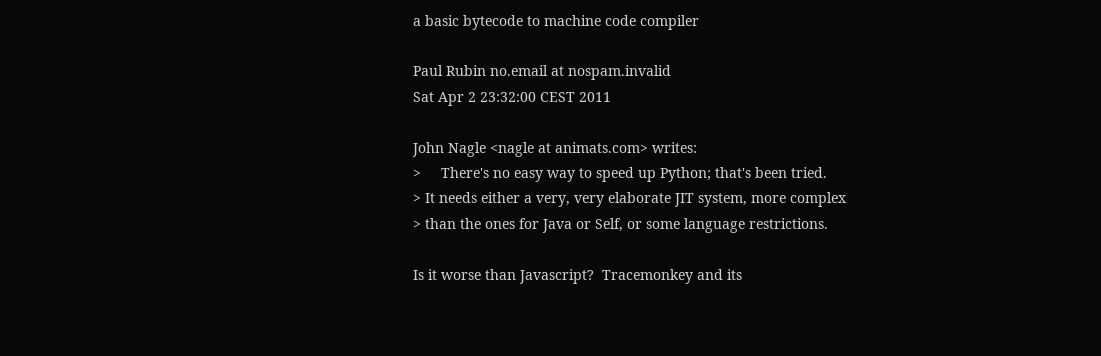a basic bytecode to machine code compiler

Paul Rubin no.email at nospam.invalid
Sat Apr 2 23:32:00 CEST 2011

John Nagle <nagle at animats.com> writes:
>     There's no easy way to speed up Python; that's been tried.
> It needs either a very, very elaborate JIT system, more complex
> than the ones for Java or Self, or some language restrictions.

Is it worse than Javascript?  Tracemonkey and its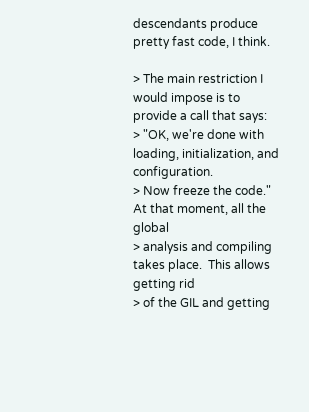descendants produce
pretty fast code, I think.

> The main restriction I would impose is to provide a call that says:
> "OK, we're done with loading, initialization, and configuration.
> Now freeze the code."  At that moment, all the global
> analysis and compiling takes place.  This allows getting rid
> of the GIL and getting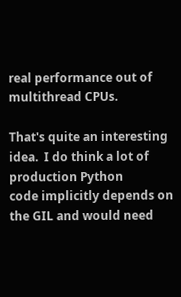real performance out of multithread CPUs.

That's quite an interesting idea.  I do think a lot of production Python
code implicitly depends on the GIL and would need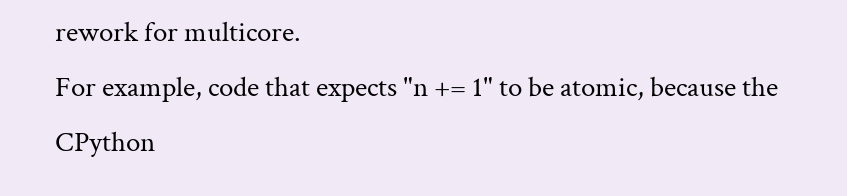rework for multicore.
For example, code that expects "n += 1" to be atomic, because the
CPython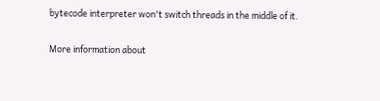bytecode interpreter won't switch threads in the middle of it.

More information about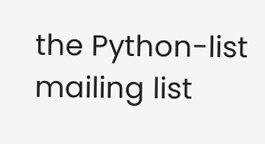the Python-list mailing list